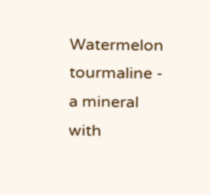Watermelon tourmaline - a mineral with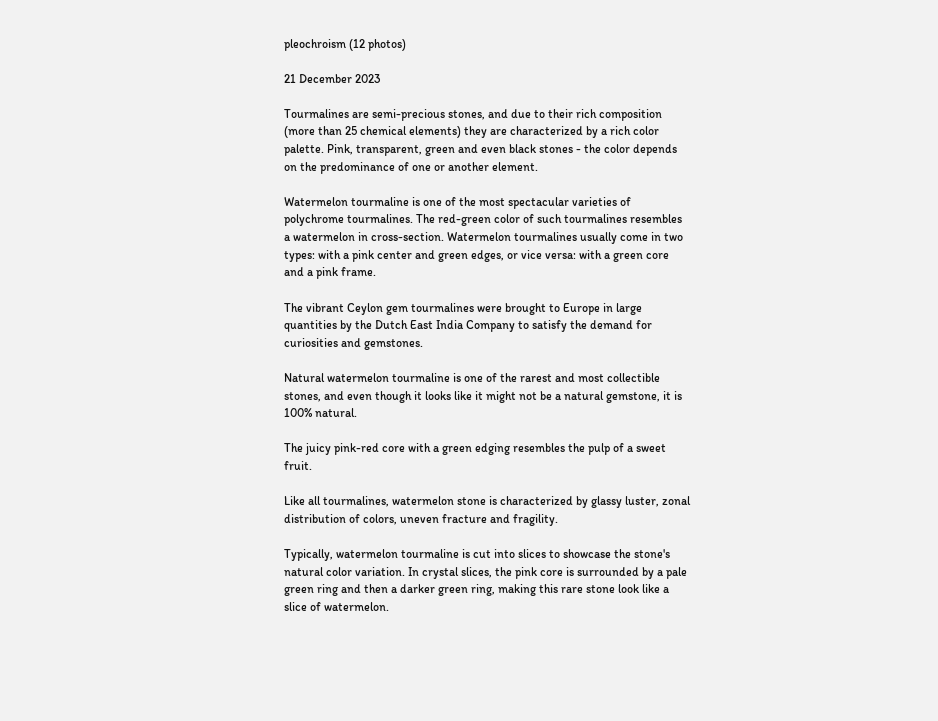pleochroism (12 photos)

21 December 2023

Tourmalines are semi-precious stones, and due to their rich composition (more than 25 chemical elements) they are characterized by a rich color palette. Pink, transparent, green and even black stones - the color depends on the predominance of one or another element.

Watermelon tourmaline is one of the most spectacular varieties of polychrome tourmalines. The red-green color of such tourmalines resembles a watermelon in cross-section. Watermelon tourmalines usually come in two types: with a pink center and green edges, or vice versa: with a green core and a pink frame.

The vibrant Ceylon gem tourmalines were brought to Europe in large quantities by the Dutch East India Company to satisfy the demand for curiosities and gemstones.

Natural watermelon tourmaline is one of the rarest and most collectible stones, and even though it looks like it might not be a natural gemstone, it is 100% natural.

The juicy pink-red core with a green edging resembles the pulp of a sweet fruit.

Like all tourmalines, watermelon stone is characterized by glassy luster, zonal distribution of colors, uneven fracture and fragility.

Typically, watermelon tourmaline is cut into slices to showcase the stone's natural color variation. In crystal slices, the pink core is surrounded by a pale green ring and then a darker green ring, making this rare stone look like a slice of watermelon.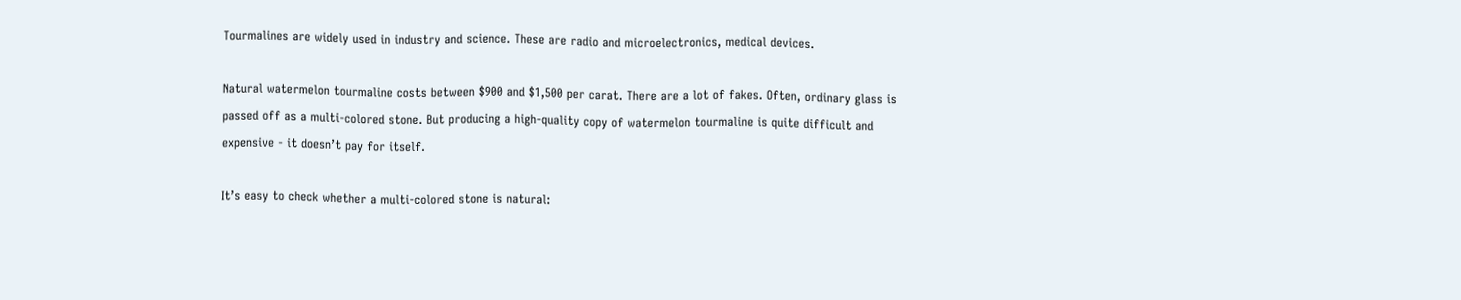Tourmalines are widely used in industry and science. These are radio and microelectronics, medical devices.

Natural watermelon tourmaline costs between $900 and $1,500 per carat. There are a lot of fakes. Often, ordinary glass is passed off as a multi-colored stone. But producing a high-quality copy of watermelon tourmaline is quite difficult and expensive - it doesn’t pay for itself.

It’s easy to check whether a multi-colored stone is natural: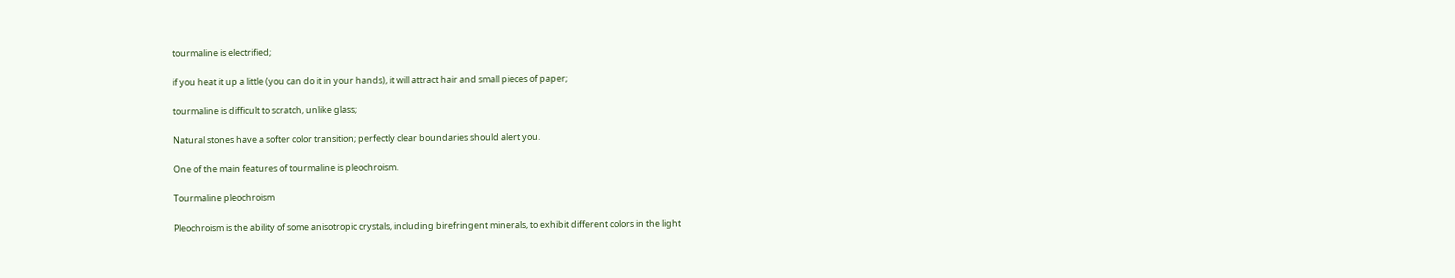tourmaline is electrified;

if you heat it up a little (you can do it in your hands), it will attract hair and small pieces of paper;

tourmaline is difficult to scratch, unlike glass;

Natural stones have a softer color transition; perfectly clear boundaries should alert you.

One of the main features of tourmaline is pleochroism.

Tourmaline pleochroism

Pleochroism is the ability of some anisotropic crystals, including birefringent minerals, to exhibit different colors in the light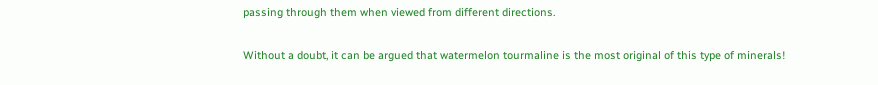passing through them when viewed from different directions.

Without a doubt, it can be argued that watermelon tourmaline is the most original of this type of minerals!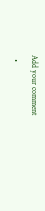Add your comment
  •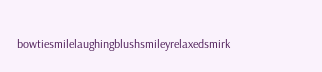bowtiesmilelaughingblushsmileyrelaxedsmirk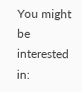You might be interested in: